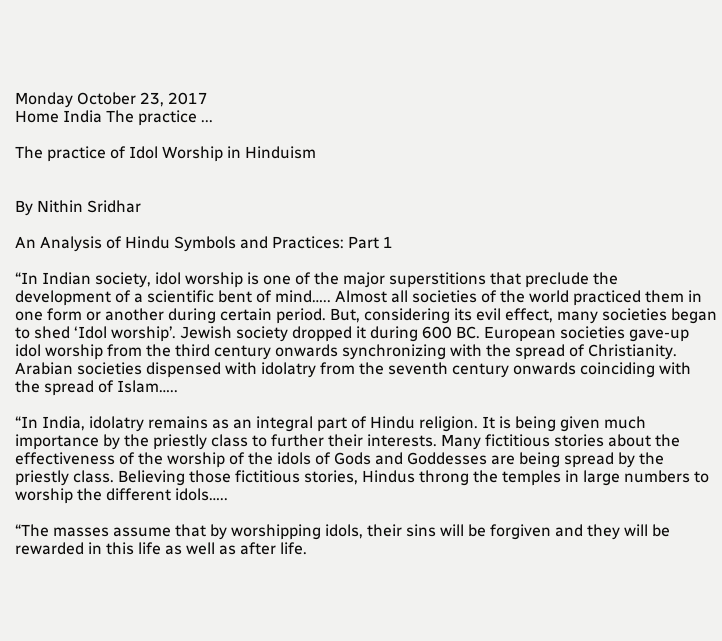Monday October 23, 2017
Home India The practice ...

The practice of Idol Worship in Hinduism


By Nithin Sridhar

An Analysis of Hindu Symbols and Practices: Part 1

“In Indian society, idol worship is one of the major superstitions that preclude the development of a scientific bent of mind….. Almost all societies of the world practiced them in one form or another during certain period. But, considering its evil effect, many societies began to shed ‘Idol worship’. Jewish society dropped it during 600 BC. European societies gave-up idol worship from the third century onwards synchronizing with the spread of Christianity. Arabian societies dispensed with idolatry from the seventh century onwards coinciding with the spread of Islam…..

“In India, idolatry remains as an integral part of Hindu religion. It is being given much importance by the priestly class to further their interests. Many fictitious stories about the effectiveness of the worship of the idols of Gods and Goddesses are being spread by the priestly class. Believing those fictitious stories, Hindus throng the temples in large numbers to worship the different idols…..

“The masses assume that by worshipping idols, their sins will be forgiven and they will be rewarded in this life as well as after life.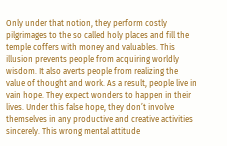Only under that notion, they perform costly pilgrimages to the so called holy places and fill the temple coffers with money and valuables. This illusion prevents people from acquiring worldly wisdom. It also averts people from realizing the value of thought and work. As a result, people live in vain hope. They expect wonders to happen in their lives. Under this false hope, they don’t involve themselves in any productive and creative activities sincerely. This wrong mental attitude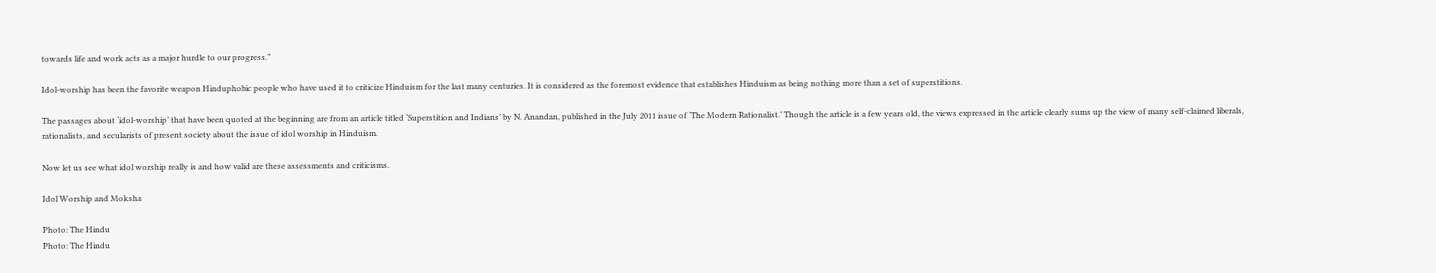towards life and work acts as a major hurdle to our progress.”

Idol-worship has been the favorite weapon Hinduphobic people who have used it to criticize Hinduism for the last many centuries. It is considered as the foremost evidence that establishes Hinduism as being nothing more than a set of superstitions.

The passages about ‘idol-worship’ that have been quoted at the beginning are from an article titled ‘Superstition and Indians’ by N. Anandan, published in the July 2011 issue of ‘The Modern Rationalist.’ Though the article is a few years old, the views expressed in the article clearly sums up the view of many self-claimed liberals, rationalists, and secularists of present society about the issue of idol worship in Hinduism.

Now let us see what idol worship really is and how valid are these assessments and criticisms.

Idol Worship and Moksha

Photo: The Hindu
Photo: The Hindu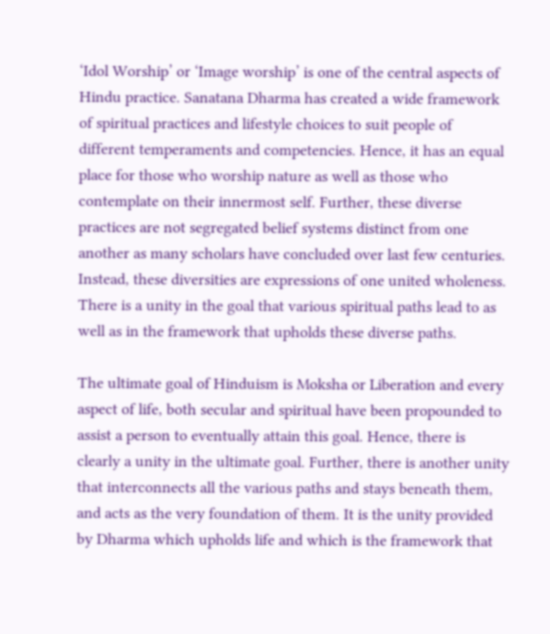‘Idol Worship’ or ‘Image worship’ is one of the central aspects of Hindu practice. Sanatana Dharma has created a wide framework of spiritual practices and lifestyle choices to suit people of different temperaments and competencies. Hence, it has an equal place for those who worship nature as well as those who contemplate on their innermost self. Further, these diverse practices are not segregated belief systems distinct from one another as many scholars have concluded over last few centuries. Instead, these diversities are expressions of one united wholeness. There is a unity in the goal that various spiritual paths lead to as well as in the framework that upholds these diverse paths.

The ultimate goal of Hinduism is Moksha or Liberation and every aspect of life, both secular and spiritual have been propounded to assist a person to eventually attain this goal. Hence, there is clearly a unity in the ultimate goal. Further, there is another unity that interconnects all the various paths and stays beneath them, and acts as the very foundation of them. It is the unity provided by Dharma which upholds life and which is the framework that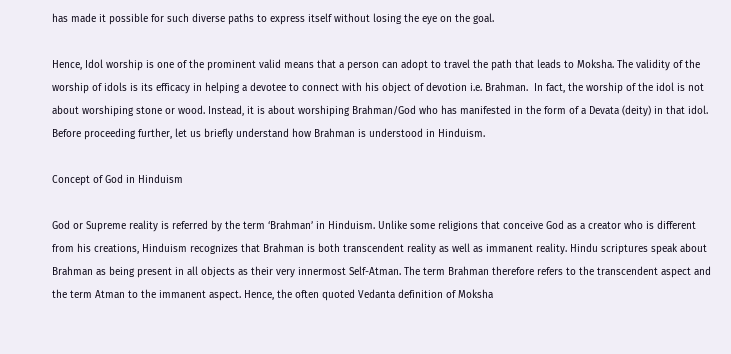has made it possible for such diverse paths to express itself without losing the eye on the goal.

Hence, Idol worship is one of the prominent valid means that a person can adopt to travel the path that leads to Moksha. The validity of the worship of idols is its efficacy in helping a devotee to connect with his object of devotion i.e. Brahman.  In fact, the worship of the idol is not about worshiping stone or wood. Instead, it is about worshiping Brahman/God who has manifested in the form of a Devata (deity) in that idol. Before proceeding further, let us briefly understand how Brahman is understood in Hinduism.

Concept of God in Hinduism

God or Supreme reality is referred by the term ‘Brahman’ in Hinduism. Unlike some religions that conceive God as a creator who is different from his creations, Hinduism recognizes that Brahman is both transcendent reality as well as immanent reality. Hindu scriptures speak about Brahman as being present in all objects as their very innermost Self-Atman. The term Brahman therefore refers to the transcendent aspect and the term Atman to the immanent aspect. Hence, the often quoted Vedanta definition of Moksha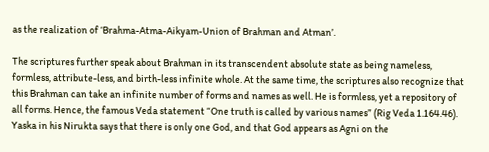as the realization of ‘Brahma-Atma-Aikyam-Union of Brahman and Atman’.

The scriptures further speak about Brahman in its transcendent absolute state as being nameless, formless, attribute-less, and birth-less infinite whole. At the same time, the scriptures also recognize that this Brahman can take an infinite number of forms and names as well. He is formless, yet a repository of all forms. Hence, the famous Veda statement “One truth is called by various names” (Rig Veda 1.164.46). Yaska in his Nirukta says that there is only one God, and that God appears as Agni on the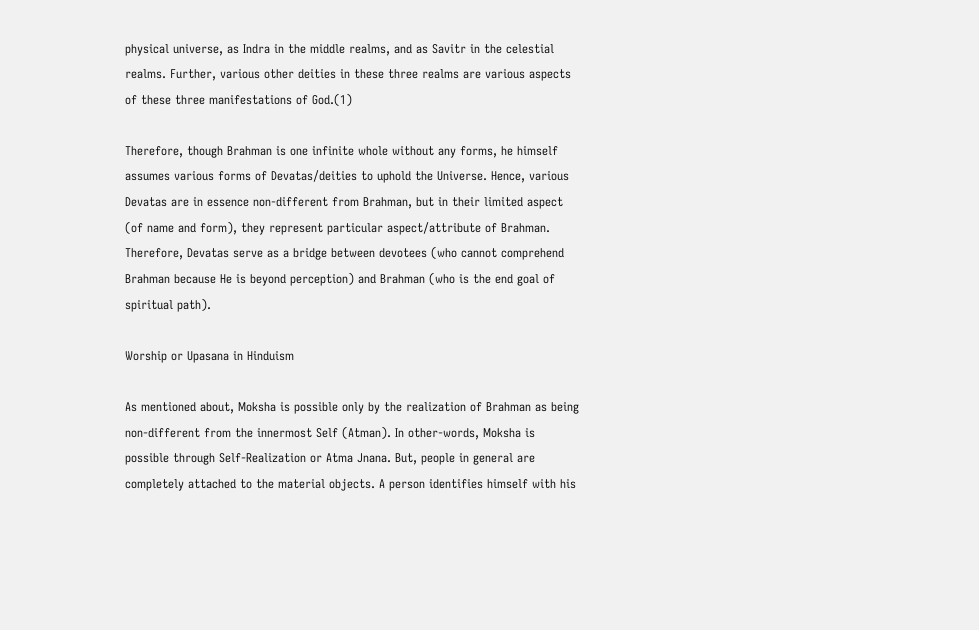physical universe, as Indra in the middle realms, and as Savitr in the celestial realms. Further, various other deities in these three realms are various aspects of these three manifestations of God.(1)

Therefore, though Brahman is one infinite whole without any forms, he himself assumes various forms of Devatas/deities to uphold the Universe. Hence, various Devatas are in essence non-different from Brahman, but in their limited aspect (of name and form), they represent particular aspect/attribute of Brahman. Therefore, Devatas serve as a bridge between devotees (who cannot comprehend Brahman because He is beyond perception) and Brahman (who is the end goal of spiritual path).

Worship or Upasana in Hinduism

As mentioned about, Moksha is possible only by the realization of Brahman as being non-different from the innermost Self (Atman). In other-words, Moksha is possible through Self-Realization or Atma Jnana. But, people in general are completely attached to the material objects. A person identifies himself with his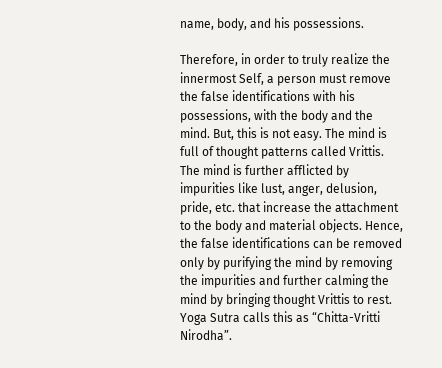name, body, and his possessions.

Therefore, in order to truly realize the innermost Self, a person must remove the false identifications with his possessions, with the body and the mind. But, this is not easy. The mind is full of thought patterns called Vrittis. The mind is further afflicted by impurities like lust, anger, delusion, pride, etc. that increase the attachment to the body and material objects. Hence, the false identifications can be removed only by purifying the mind by removing the impurities and further calming the mind by bringing thought Vrittis to rest. Yoga Sutra calls this as “Chitta-Vritti Nirodha”.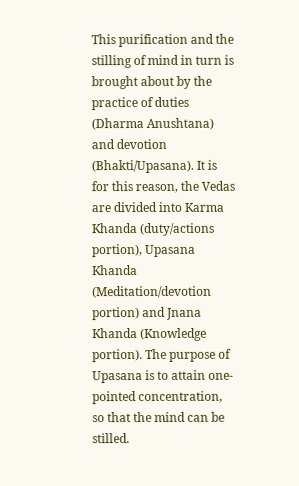This purification and the stilling of mind in turn is brought about by the practice of duties (Dharma Anushtana) and devotion (Bhakti/Upasana). It is for this reason, the Vedas are divided into Karma Khanda (duty/actions portion), Upasana Khanda (Meditation/devotion portion) and Jnana Khanda (Knowledge portion). The purpose of Upasana is to attain one-pointed concentration, so that the mind can be stilled.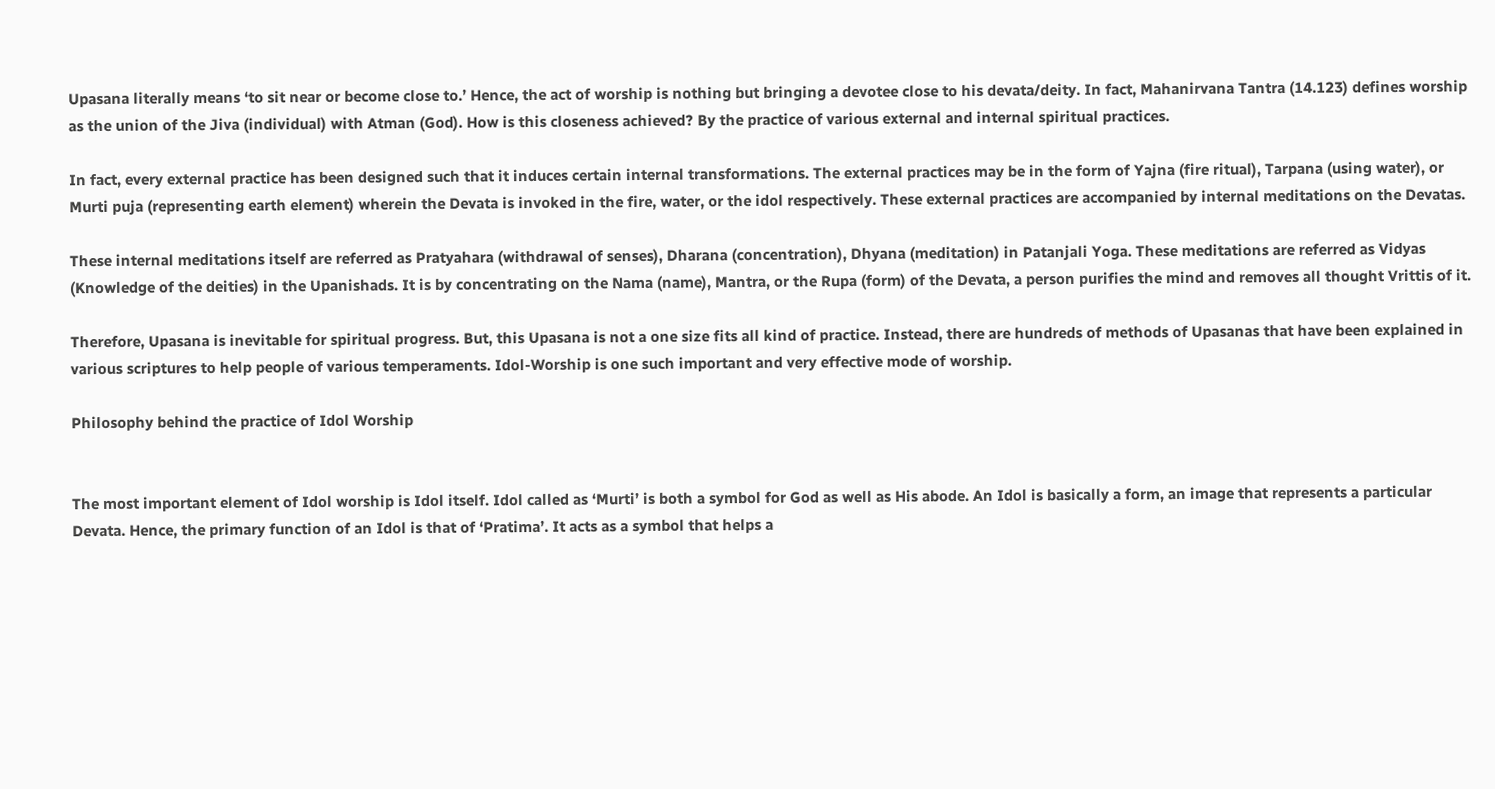Upasana literally means ‘to sit near or become close to.’ Hence, the act of worship is nothing but bringing a devotee close to his devata/deity. In fact, Mahanirvana Tantra (14.123) defines worship as the union of the Jiva (individual) with Atman (God). How is this closeness achieved? By the practice of various external and internal spiritual practices.

In fact, every external practice has been designed such that it induces certain internal transformations. The external practices may be in the form of Yajna (fire ritual), Tarpana (using water), or Murti puja (representing earth element) wherein the Devata is invoked in the fire, water, or the idol respectively. These external practices are accompanied by internal meditations on the Devatas.

These internal meditations itself are referred as Pratyahara (withdrawal of senses), Dharana (concentration), Dhyana (meditation) in Patanjali Yoga. These meditations are referred as Vidyas (Knowledge of the deities) in the Upanishads. It is by concentrating on the Nama (name), Mantra, or the Rupa (form) of the Devata, a person purifies the mind and removes all thought Vrittis of it.

Therefore, Upasana is inevitable for spiritual progress. But, this Upasana is not a one size fits all kind of practice. Instead, there are hundreds of methods of Upasanas that have been explained in various scriptures to help people of various temperaments. Idol-Worship is one such important and very effective mode of worship.

Philosophy behind the practice of Idol Worship


The most important element of Idol worship is Idol itself. Idol called as ‘Murti’ is both a symbol for God as well as His abode. An Idol is basically a form, an image that represents a particular Devata. Hence, the primary function of an Idol is that of ‘Pratima’. It acts as a symbol that helps a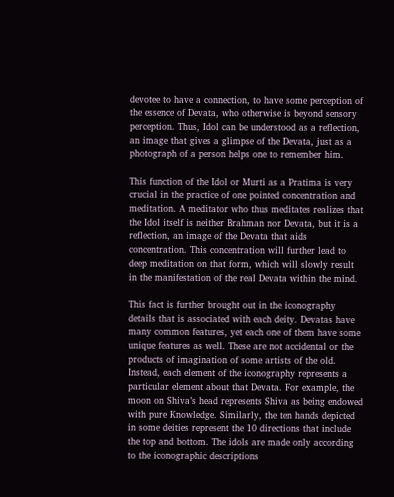devotee to have a connection, to have some perception of the essence of Devata, who otherwise is beyond sensory perception. Thus, Idol can be understood as a reflection, an image that gives a glimpse of the Devata, just as a photograph of a person helps one to remember him.

This function of the Idol or Murti as a Pratima is very crucial in the practice of one pointed concentration and meditation. A meditator who thus meditates realizes that the Idol itself is neither Brahman nor Devata, but it is a reflection, an image of the Devata that aids concentration. This concentration will further lead to deep meditation on that form, which will slowly result in the manifestation of the real Devata within the mind.

This fact is further brought out in the iconography details that is associated with each deity. Devatas have many common features, yet each one of them have some unique features as well. These are not accidental or the products of imagination of some artists of the old. Instead, each element of the iconography represents a particular element about that Devata. For example, the moon on Shiva’s head represents Shiva as being endowed with pure Knowledge. Similarly, the ten hands depicted in some deities represent the 10 directions that include the top and bottom. The idols are made only according to the iconographic descriptions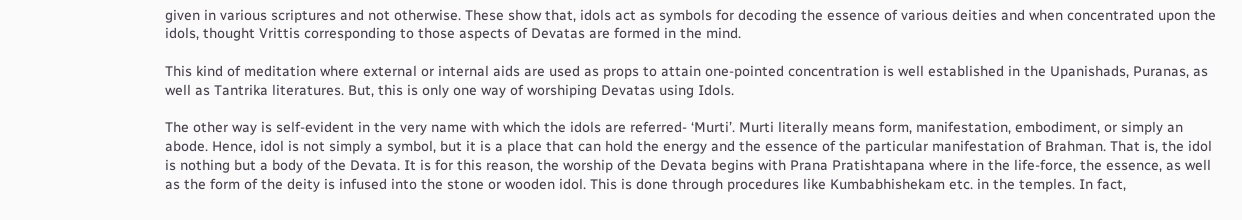given in various scriptures and not otherwise. These show that, idols act as symbols for decoding the essence of various deities and when concentrated upon the idols, thought Vrittis corresponding to those aspects of Devatas are formed in the mind.

This kind of meditation where external or internal aids are used as props to attain one-pointed concentration is well established in the Upanishads, Puranas, as well as Tantrika literatures. But, this is only one way of worshiping Devatas using Idols.

The other way is self-evident in the very name with which the idols are referred- ‘Murti’. Murti literally means form, manifestation, embodiment, or simply an abode. Hence, idol is not simply a symbol, but it is a place that can hold the energy and the essence of the particular manifestation of Brahman. That is, the idol is nothing but a body of the Devata. It is for this reason, the worship of the Devata begins with Prana Pratishtapana where in the life-force, the essence, as well as the form of the deity is infused into the stone or wooden idol. This is done through procedures like Kumbabhishekam etc. in the temples. In fact,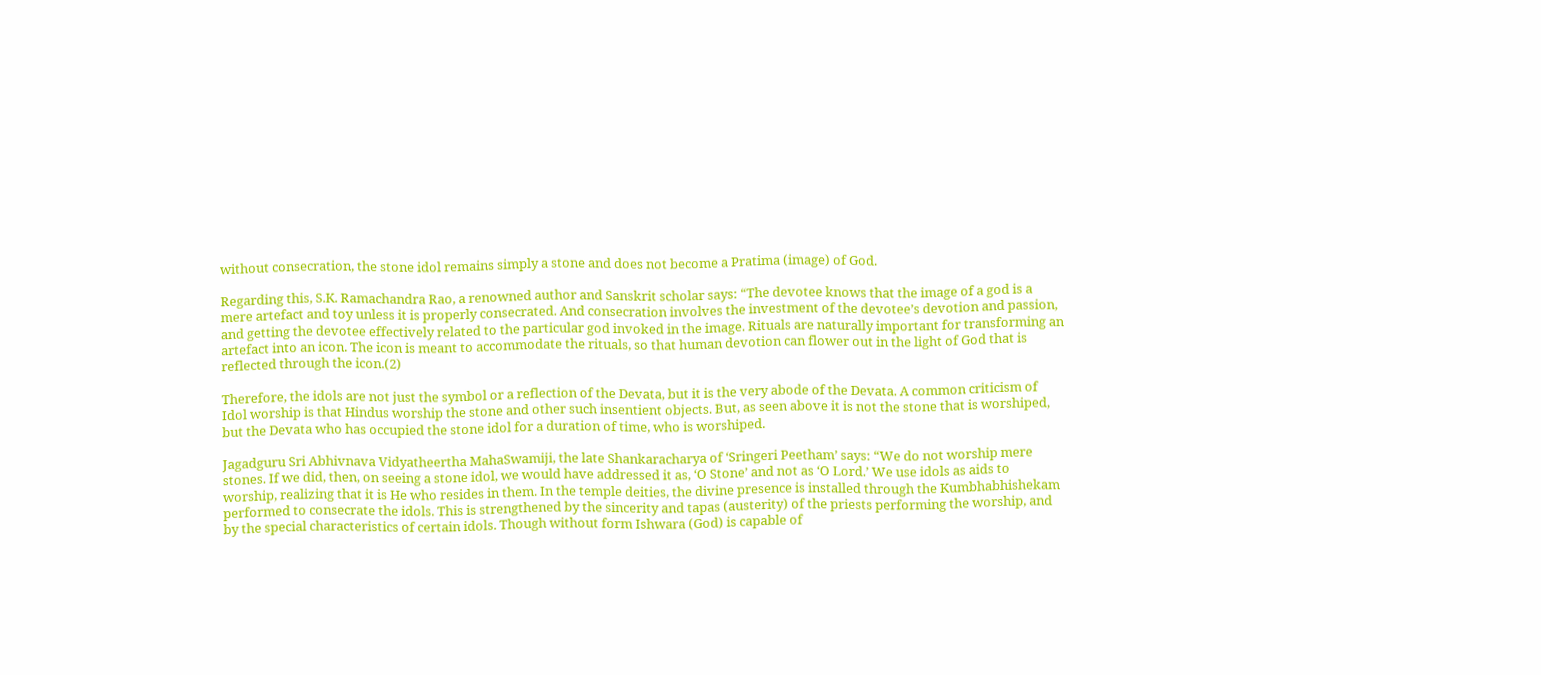without consecration, the stone idol remains simply a stone and does not become a Pratima (image) of God.

Regarding this, S.K. Ramachandra Rao, a renowned author and Sanskrit scholar says: “The devotee knows that the image of a god is a mere artefact and toy unless it is properly consecrated. And consecration involves the investment of the devotee’s devotion and passion, and getting the devotee effectively related to the particular god invoked in the image. Rituals are naturally important for transforming an artefact into an icon. The icon is meant to accommodate the rituals, so that human devotion can flower out in the light of God that is reflected through the icon.(2)

Therefore, the idols are not just the symbol or a reflection of the Devata, but it is the very abode of the Devata. A common criticism of Idol worship is that Hindus worship the stone and other such insentient objects. But, as seen above it is not the stone that is worshiped, but the Devata who has occupied the stone idol for a duration of time, who is worshiped.

Jagadguru Sri Abhivnava Vidyatheertha MahaSwamiji, the late Shankaracharya of ‘Sringeri Peetham’ says: “We do not worship mere stones. If we did, then, on seeing a stone idol, we would have addressed it as, ‘O Stone’ and not as ‘O Lord.’ We use idols as aids to worship, realizing that it is He who resides in them. In the temple deities, the divine presence is installed through the Kumbhabhishekam performed to consecrate the idols. This is strengthened by the sincerity and tapas (austerity) of the priests performing the worship, and by the special characteristics of certain idols. Though without form Ishwara (God) is capable of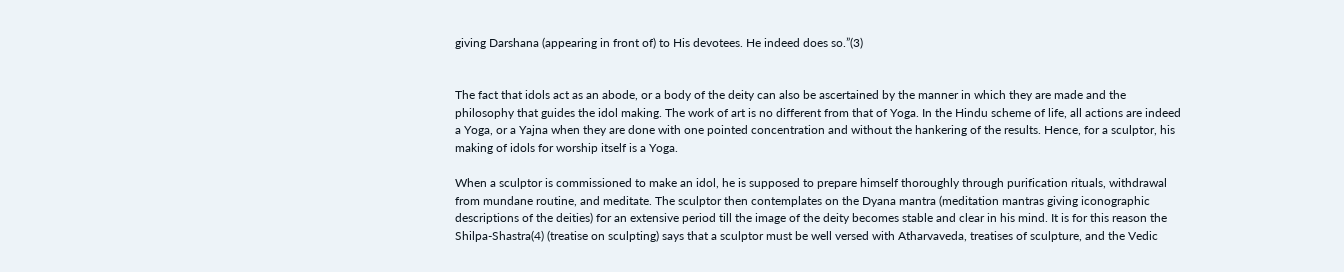giving Darshana (appearing in front of) to His devotees. He indeed does so.”(3)


The fact that idols act as an abode, or a body of the deity can also be ascertained by the manner in which they are made and the philosophy that guides the idol making. The work of art is no different from that of Yoga. In the Hindu scheme of life, all actions are indeed a Yoga, or a Yajna when they are done with one pointed concentration and without the hankering of the results. Hence, for a sculptor, his making of idols for worship itself is a Yoga.

When a sculptor is commissioned to make an idol, he is supposed to prepare himself thoroughly through purification rituals, withdrawal from mundane routine, and meditate. The sculptor then contemplates on the Dyana mantra (meditation mantras giving iconographic descriptions of the deities) for an extensive period till the image of the deity becomes stable and clear in his mind. It is for this reason the Shilpa-Shastra(4) (treatise on sculpting) says that a sculptor must be well versed with Atharvaveda, treatises of sculpture, and the Vedic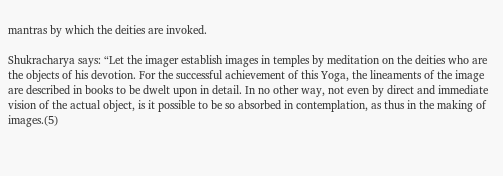mantras by which the deities are invoked.

Shukracharya says: “Let the imager establish images in temples by meditation on the deities who are the objects of his devotion. For the successful achievement of this Yoga, the lineaments of the image are described in books to be dwelt upon in detail. In no other way, not even by direct and immediate vision of the actual object, is it possible to be so absorbed in contemplation, as thus in the making of images.(5)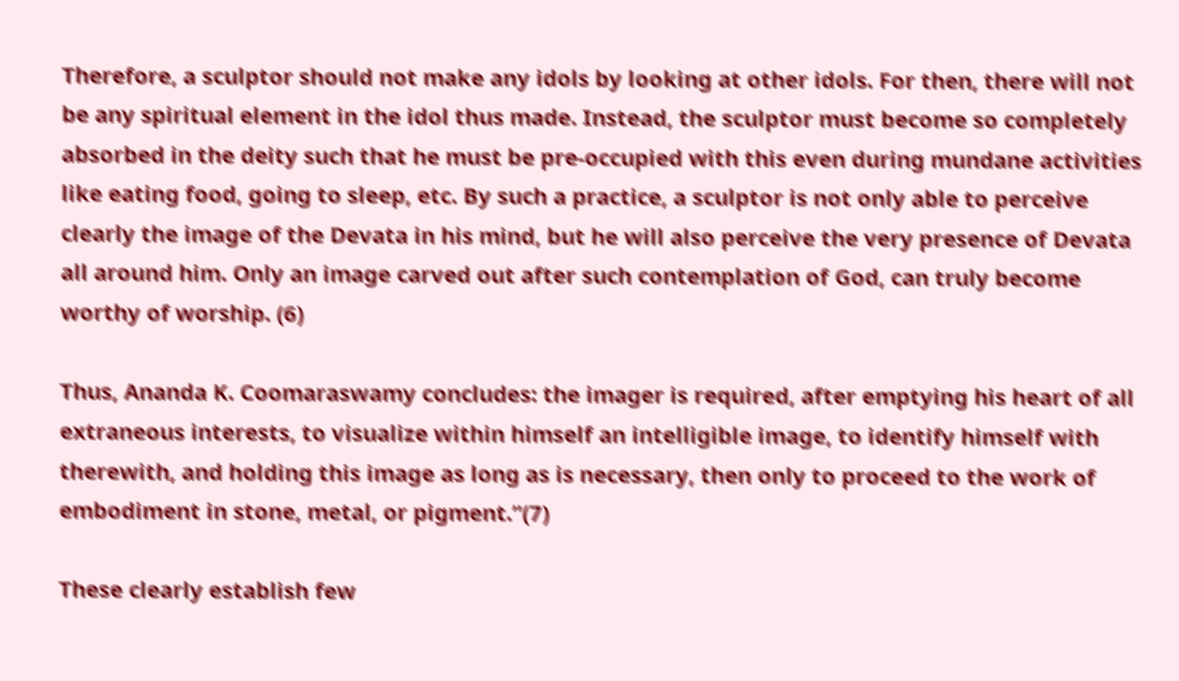Therefore, a sculptor should not make any idols by looking at other idols. For then, there will not be any spiritual element in the idol thus made. Instead, the sculptor must become so completely absorbed in the deity such that he must be pre-occupied with this even during mundane activities like eating food, going to sleep, etc. By such a practice, a sculptor is not only able to perceive clearly the image of the Devata in his mind, but he will also perceive the very presence of Devata all around him. Only an image carved out after such contemplation of God, can truly become worthy of worship. (6)

Thus, Ananda K. Coomaraswamy concludes: the imager is required, after emptying his heart of all extraneous interests, to visualize within himself an intelligible image, to identify himself with therewith, and holding this image as long as is necessary, then only to proceed to the work of embodiment in stone, metal, or pigment.”(7)

These clearly establish few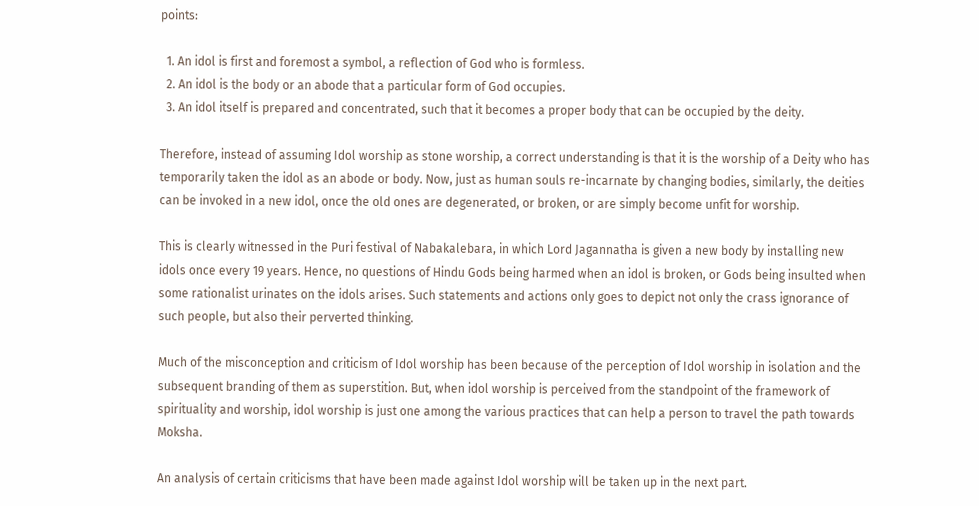points:

  1. An idol is first and foremost a symbol, a reflection of God who is formless.
  2. An idol is the body or an abode that a particular form of God occupies.
  3. An idol itself is prepared and concentrated, such that it becomes a proper body that can be occupied by the deity.

Therefore, instead of assuming Idol worship as stone worship, a correct understanding is that it is the worship of a Deity who has temporarily taken the idol as an abode or body. Now, just as human souls re-incarnate by changing bodies, similarly, the deities can be invoked in a new idol, once the old ones are degenerated, or broken, or are simply become unfit for worship.

This is clearly witnessed in the Puri festival of Nabakalebara, in which Lord Jagannatha is given a new body by installing new idols once every 19 years. Hence, no questions of Hindu Gods being harmed when an idol is broken, or Gods being insulted when some rationalist urinates on the idols arises. Such statements and actions only goes to depict not only the crass ignorance of such people, but also their perverted thinking.

Much of the misconception and criticism of Idol worship has been because of the perception of Idol worship in isolation and the subsequent branding of them as superstition. But, when idol worship is perceived from the standpoint of the framework of spirituality and worship, idol worship is just one among the various practices that can help a person to travel the path towards Moksha.

An analysis of certain criticisms that have been made against Idol worship will be taken up in the next part.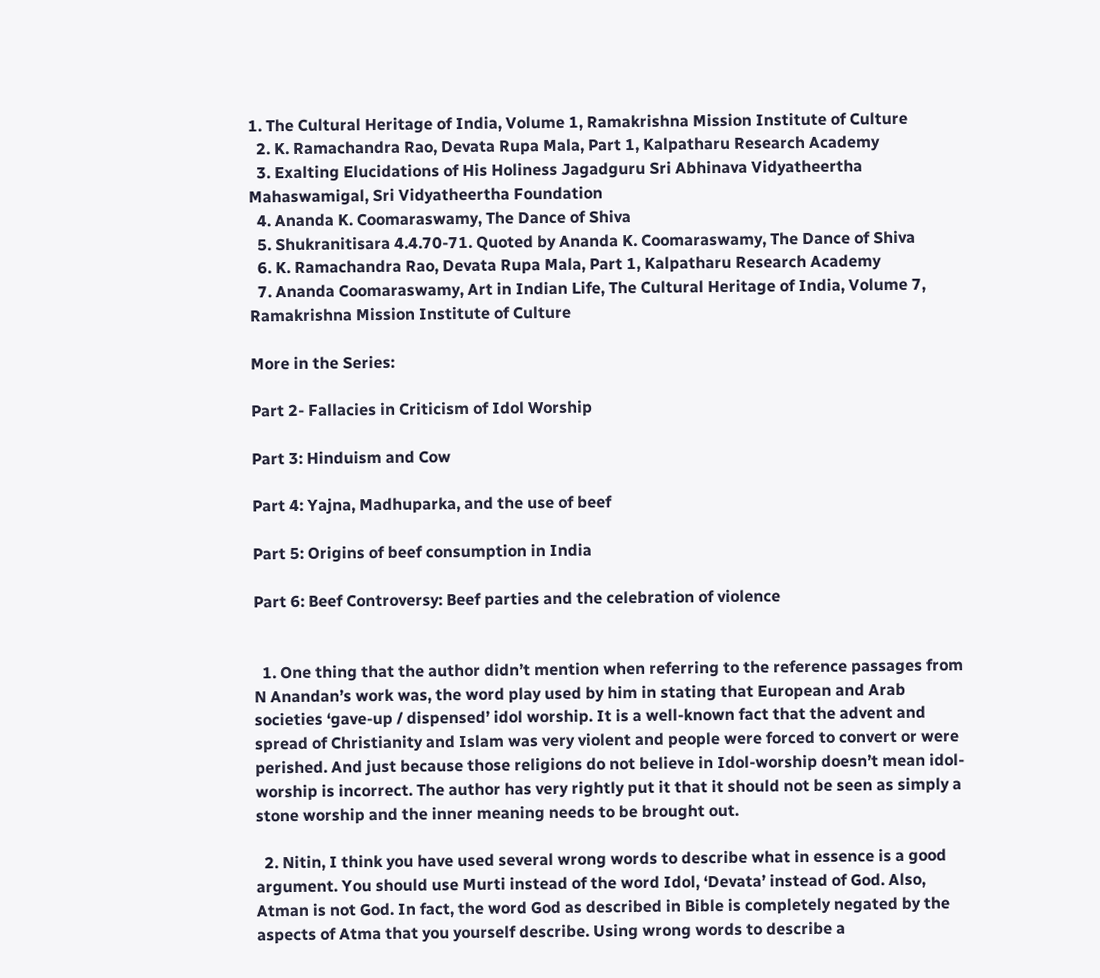1. The Cultural Heritage of India, Volume 1, Ramakrishna Mission Institute of Culture
  2. K. Ramachandra Rao, Devata Rupa Mala, Part 1, Kalpatharu Research Academy
  3. Exalting Elucidations of His Holiness Jagadguru Sri Abhinava Vidyatheertha Mahaswamigal, Sri Vidyatheertha Foundation
  4. Ananda K. Coomaraswamy, The Dance of Shiva
  5. Shukranitisara 4.4.70-71. Quoted by Ananda K. Coomaraswamy, The Dance of Shiva
  6. K. Ramachandra Rao, Devata Rupa Mala, Part 1, Kalpatharu Research Academy
  7. Ananda Coomaraswamy, Art in Indian Life, The Cultural Heritage of India, Volume 7, Ramakrishna Mission Institute of Culture

More in the Series:

Part 2- Fallacies in Criticism of Idol Worship

Part 3: Hinduism and Cow

Part 4: Yajna, Madhuparka, and the use of beef

Part 5: Origins of beef consumption in India

Part 6: Beef Controversy: Beef parties and the celebration of violence


  1. One thing that the author didn’t mention when referring to the reference passages from N Anandan’s work was, the word play used by him in stating that European and Arab societies ‘gave-up / dispensed’ idol worship. It is a well-known fact that the advent and spread of Christianity and Islam was very violent and people were forced to convert or were perished. And just because those religions do not believe in Idol-worship doesn’t mean idol-worship is incorrect. The author has very rightly put it that it should not be seen as simply a stone worship and the inner meaning needs to be brought out.

  2. Nitin, I think you have used several wrong words to describe what in essence is a good argument. You should use Murti instead of the word Idol, ‘Devata’ instead of God. Also, Atman is not God. In fact, the word God as described in Bible is completely negated by the aspects of Atma that you yourself describe. Using wrong words to describe a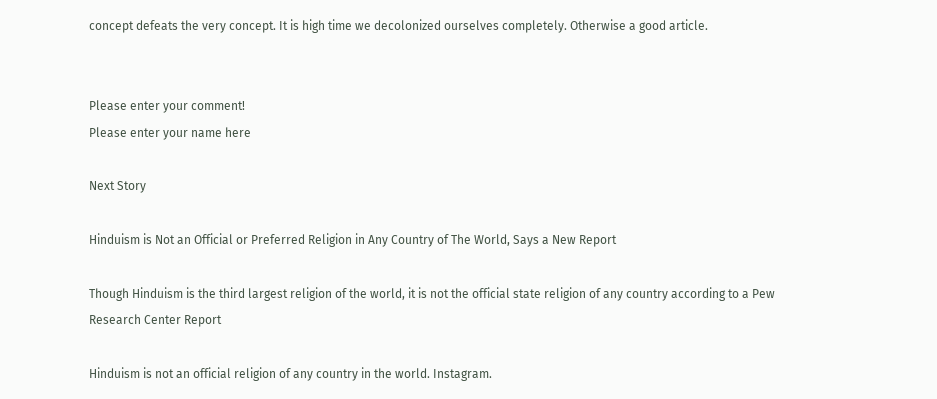concept defeats the very concept. It is high time we decolonized ourselves completely. Otherwise a good article.


Please enter your comment!
Please enter your name here

Next Story

Hinduism is Not an Official or Preferred Religion in Any Country of The World, Says a New Report

Though Hinduism is the third largest religion of the world, it is not the official state religion of any country according to a Pew Research Center Report

Hinduism is not an official religion of any country in the world. Instagram.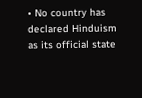• No country has declared Hinduism as its official state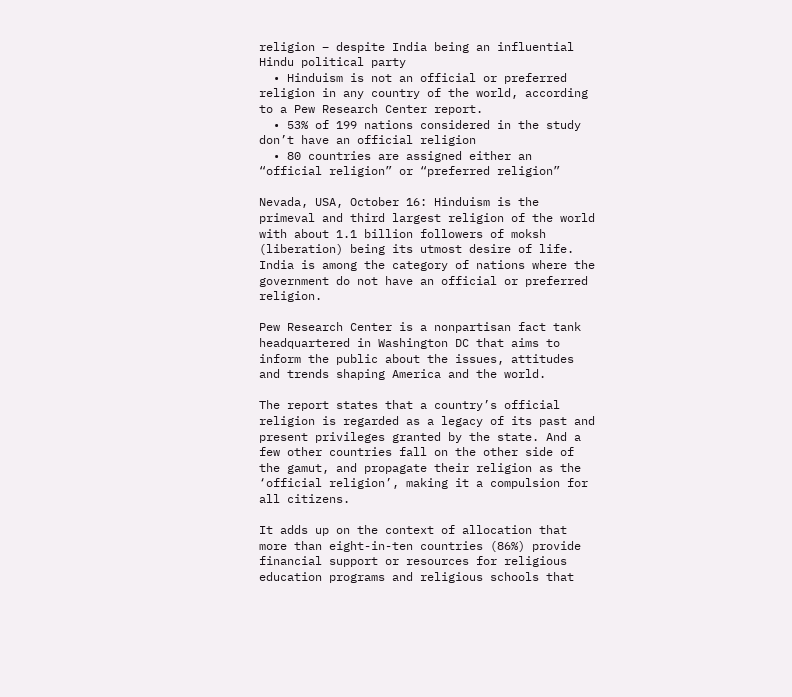religion – despite India being an influential Hindu political party
  • Hinduism is not an official or preferred religion in any country of the world, according to a Pew Research Center report.
  • 53% of 199 nations considered in the study don’t have an official religion
  • 80 countries are assigned either an “official religion” or “preferred religion”

Nevada, USA, October 16: Hinduism is the primeval and third largest religion of the world with about 1.1 billion followers of moksh (liberation) being its utmost desire of life. India is among the category of nations where the government do not have an official or preferred religion.

Pew Research Center is a nonpartisan fact tank headquartered in Washington DC that aims to inform the public about the issues, attitudes and trends shaping America and the world.

The report states that a country’s official religion is regarded as a legacy of its past and present privileges granted by the state. And a few other countries fall on the other side of the gamut, and propagate their religion as the ‘official religion’, making it a compulsion for all citizens.

It adds up on the context of allocation that more than eight-in-ten countries (86%) provide financial support or resources for religious education programs and religious schools that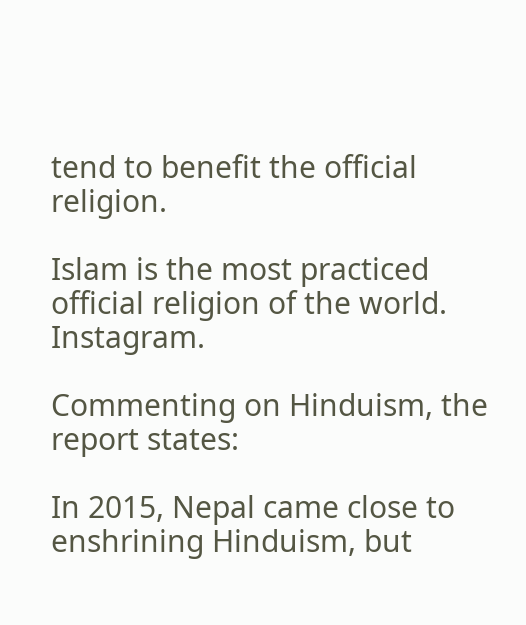tend to benefit the official religion.

Islam is the most practiced official religion of the world. Instagram.

Commenting on Hinduism, the report states:

In 2015, Nepal came close to enshrining Hinduism, but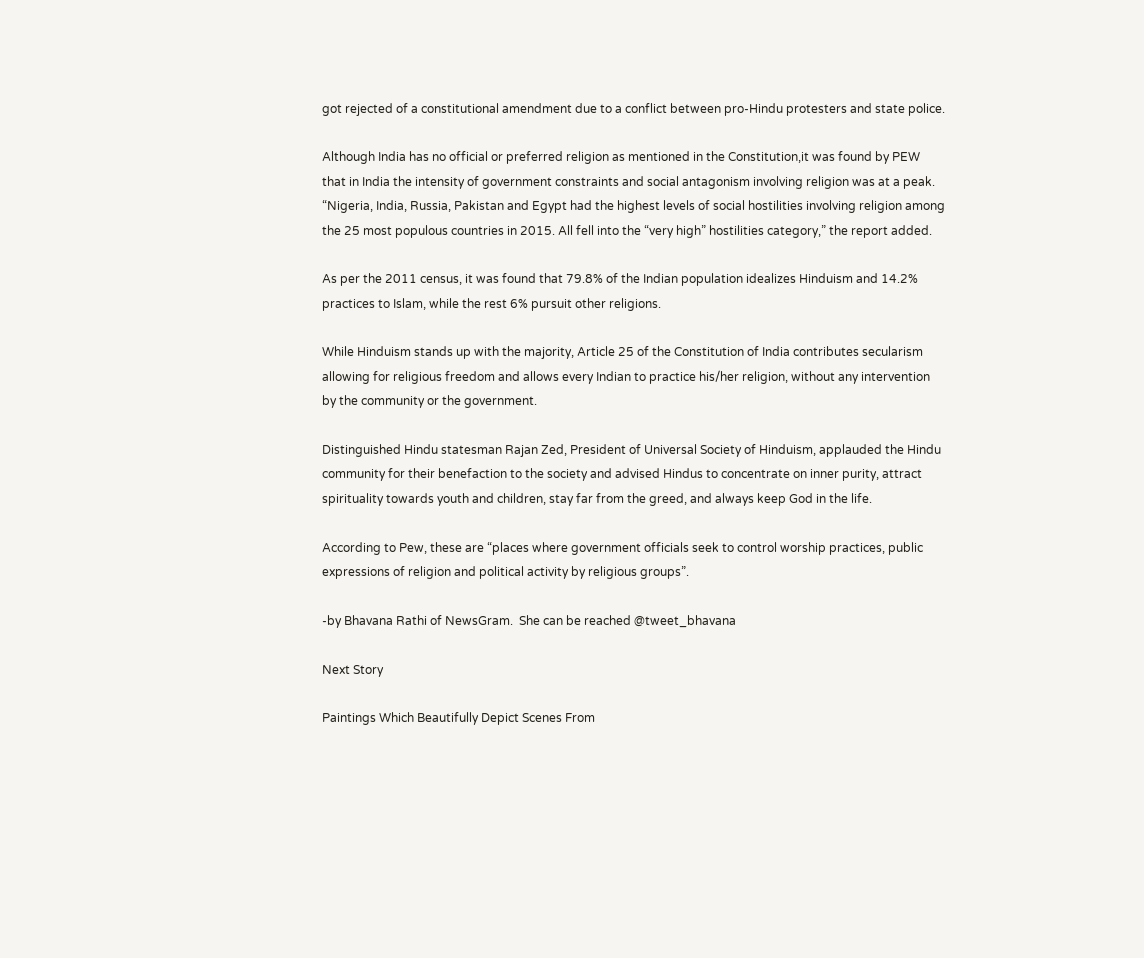got rejected of a constitutional amendment due to a conflict between pro-Hindu protesters and state police.

Although India has no official or preferred religion as mentioned in the Constitution,it was found by PEW that in India the intensity of government constraints and social antagonism involving religion was at a peak. “Nigeria, India, Russia, Pakistan and Egypt had the highest levels of social hostilities involving religion among the 25 most populous countries in 2015. All fell into the “very high” hostilities category,” the report added.

As per the 2011 census, it was found that 79.8% of the Indian population idealizes Hinduism and 14.2% practices to Islam, while the rest 6% pursuit other religions.

While Hinduism stands up with the majority, Article 25 of the Constitution of India contributes secularism allowing for religious freedom and allows every Indian to practice his/her religion, without any intervention by the community or the government.

Distinguished Hindu statesman Rajan Zed, President of Universal Society of Hinduism, applauded the Hindu community for their benefaction to the society and advised Hindus to concentrate on inner purity, attract spirituality towards youth and children, stay far from the greed, and always keep God in the life.

According to Pew, these are “places where government officials seek to control worship practices, public expressions of religion and political activity by religious groups”.

-by Bhavana Rathi of NewsGram.  She can be reached @tweet_bhavana

Next Story

Paintings Which Beautifully Depict Scenes From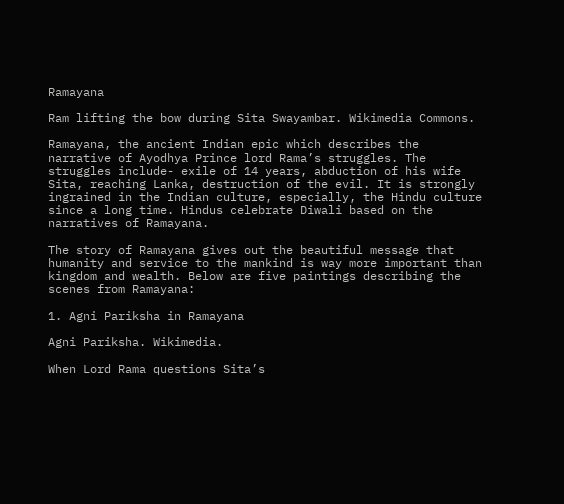Ramayana

Ram lifting the bow during Sita Swayambar. Wikimedia Commons.

Ramayana, the ancient Indian epic which describes the narrative of Ayodhya Prince lord Rama’s struggles. The struggles include- exile of 14 years, abduction of his wife Sita, reaching Lanka, destruction of the evil. It is strongly ingrained in the Indian culture, especially, the Hindu culture since a long time. Hindus celebrate Diwali based on the narratives of Ramayana.

The story of Ramayana gives out the beautiful message that humanity and service to the mankind is way more important than kingdom and wealth. Below are five paintings describing the scenes from Ramayana:

1. Agni Pariksha in Ramayana

Agni Pariksha. Wikimedia.

When Lord Rama questions Sita’s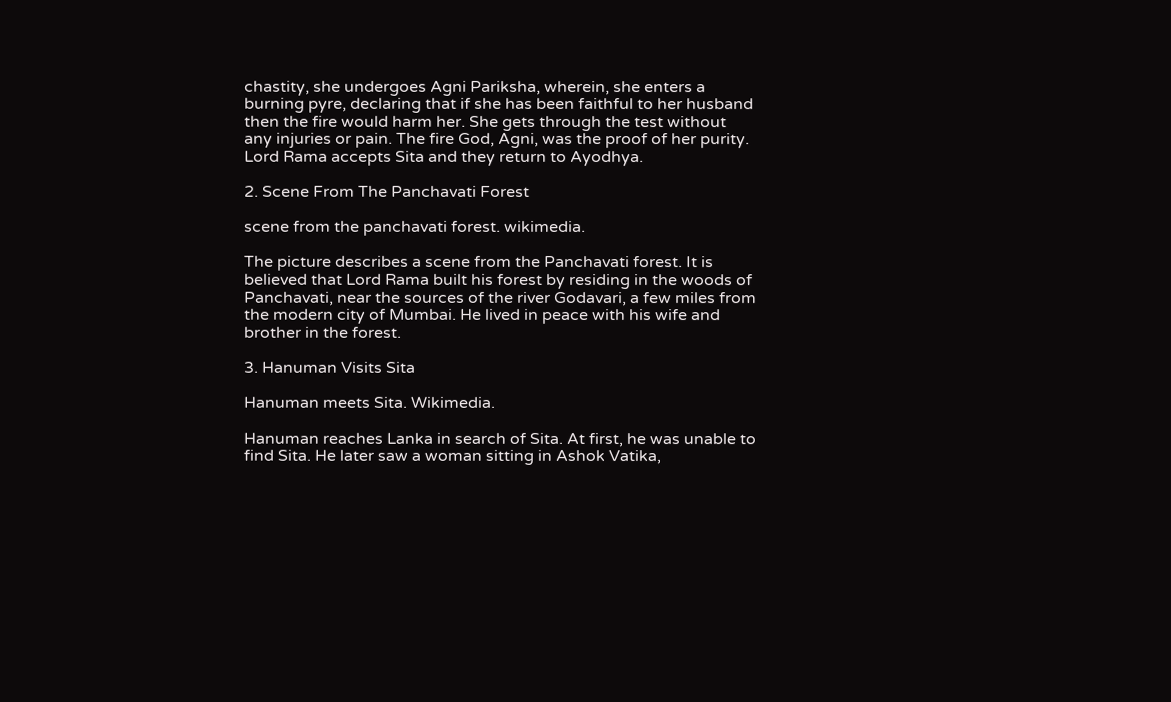chastity, she undergoes Agni Pariksha, wherein, she enters a burning pyre, declaring that if she has been faithful to her husband then the fire would harm her. She gets through the test without any injuries or pain. The fire God, Agni, was the proof of her purity. Lord Rama accepts Sita and they return to Ayodhya.

2. Scene From The Panchavati Forest

scene from the panchavati forest. wikimedia.

The picture describes a scene from the Panchavati forest. It is believed that Lord Rama built his forest by residing in the woods of Panchavati, near the sources of the river Godavari, a few miles from the modern city of Mumbai. He lived in peace with his wife and brother in the forest.

3. Hanuman Visits Sita

Hanuman meets Sita. Wikimedia.

Hanuman reaches Lanka in search of Sita. At first, he was unable to find Sita. He later saw a woman sitting in Ashok Vatika,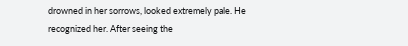drowned in her sorrows, looked extremely pale. He recognized her. After seeing the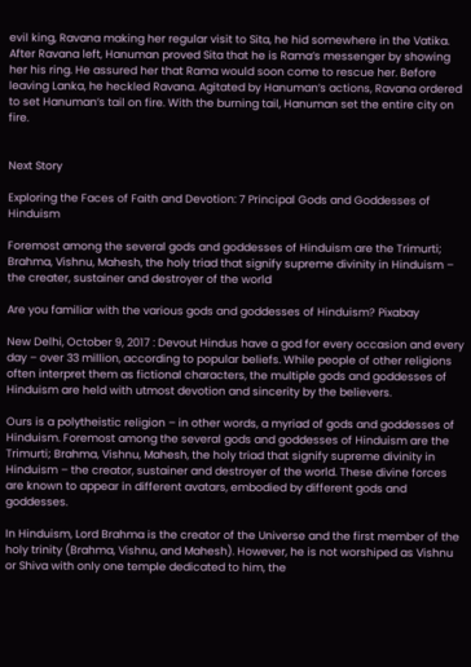evil king, Ravana making her regular visit to Sita, he hid somewhere in the Vatika. After Ravana left, Hanuman proved Sita that he is Rama’s messenger by showing her his ring. He assured her that Rama would soon come to rescue her. Before leaving Lanka, he heckled Ravana. Agitated by Hanuman’s actions, Ravana ordered to set Hanuman’s tail on fire. With the burning tail, Hanuman set the entire city on fire.


Next Story

Exploring the Faces of Faith and Devotion: 7 Principal Gods and Goddesses of Hinduism

Foremost among the several gods and goddesses of Hinduism are the Trimurti; Brahma, Vishnu, Mahesh, the holy triad that signify supreme divinity in Hinduism – the creater, sustainer and destroyer of the world

Are you familiar with the various gods and goddesses of Hinduism? Pixabay

New Delhi, October 9, 2017 : Devout Hindus have a god for every occasion and every day – over 33 million, according to popular beliefs. While people of other religions often interpret them as fictional characters, the multiple gods and goddesses of Hinduism are held with utmost devotion and sincerity by the believers.

Ours is a polytheistic religion – in other words, a myriad of gods and goddesses of Hinduism. Foremost among the several gods and goddesses of Hinduism are the Trimurti; Brahma, Vishnu, Mahesh, the holy triad that signify supreme divinity in Hinduism – the creator, sustainer and destroyer of the world. These divine forces are known to appear in different avatars, embodied by different gods and goddesses.

In Hinduism, Lord Brahma is the creator of the Universe and the first member of the holy trinity (Brahma, Vishnu, and Mahesh). However, he is not worshiped as Vishnu or Shiva with only one temple dedicated to him, the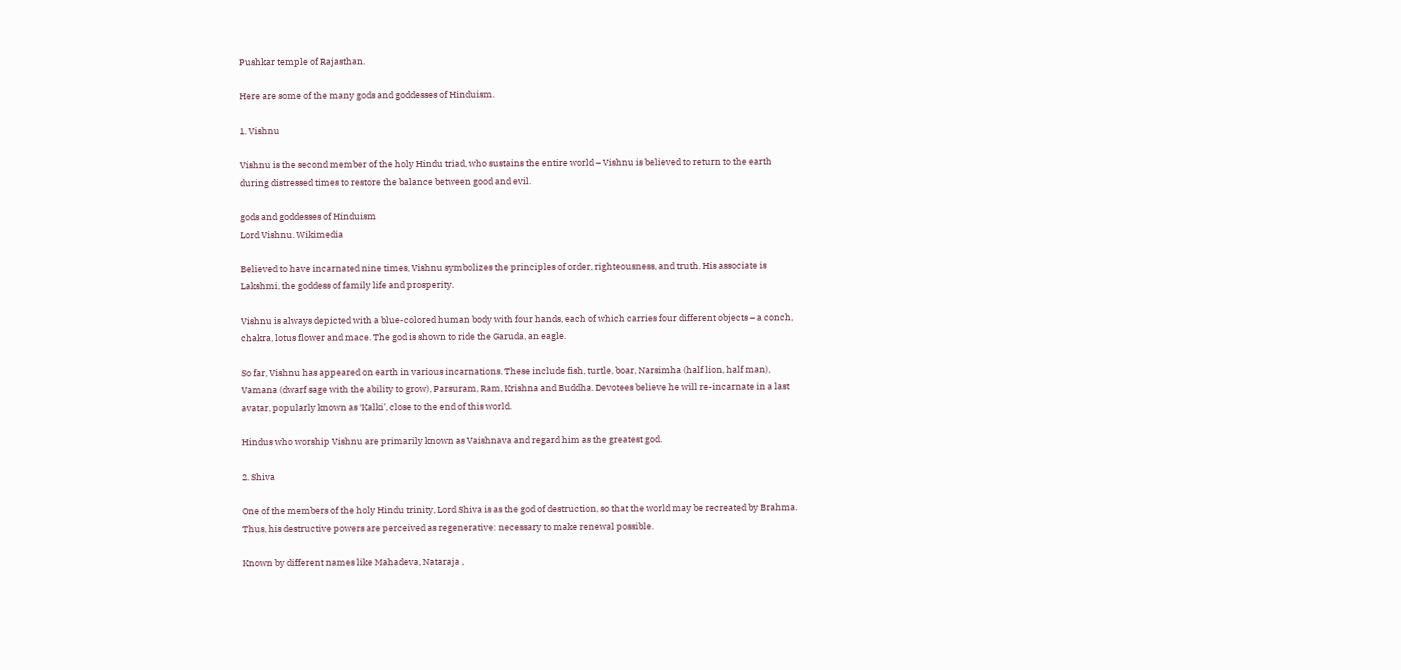Pushkar temple of Rajasthan.

Here are some of the many gods and goddesses of Hinduism.

1. Vishnu

Vishnu is the second member of the holy Hindu triad, who sustains the entire world – Vishnu is believed to return to the earth during distressed times to restore the balance between good and evil.

gods and goddesses of Hinduism
Lord Vishnu. Wikimedia

Believed to have incarnated nine times, Vishnu symbolizes the principles of order, righteousness, and truth. His associate is Lakshmi, the goddess of family life and prosperity.

Vishnu is always depicted with a blue-colored human body with four hands, each of which carries four different objects – a conch, chakra, lotus flower and mace. The god is shown to ride the Garuda, an eagle.

So far, Vishnu has appeared on earth in various incarnations. These include fish, turtle, boar, Narsimha (half lion, half man), Vamana (dwarf sage with the ability to grow), Parsuram, Ram, Krishna and Buddha. Devotees believe he will re-incarnate in a last avatar, popularly known as ‘Kalki’, close to the end of this world.

Hindus who worship Vishnu are primarily known as Vaishnava and regard him as the greatest god.

2. Shiva

One of the members of the holy Hindu trinity, Lord Shiva is as the god of destruction, so that the world may be recreated by Brahma. Thus, his destructive powers are perceived as regenerative: necessary to make renewal possible.

Known by different names like Mahadeva, Nataraja ,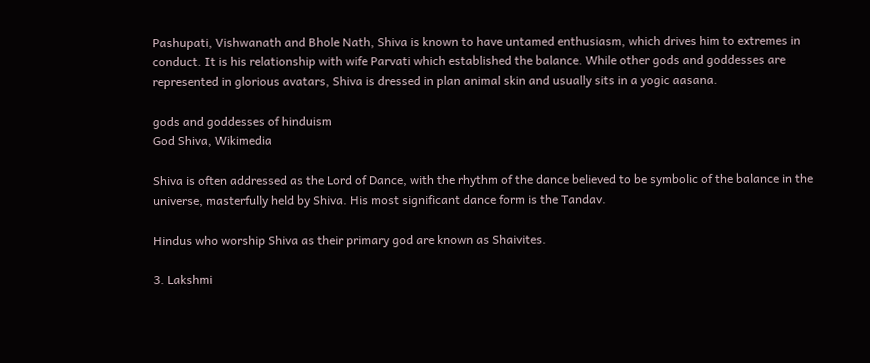Pashupati, Vishwanath and Bhole Nath, Shiva is known to have untamed enthusiasm, which drives him to extremes in conduct. It is his relationship with wife Parvati which established the balance. While other gods and goddesses are represented in glorious avatars, Shiva is dressed in plan animal skin and usually sits in a yogic aasana.

gods and goddesses of hinduism
God Shiva, Wikimedia

Shiva is often addressed as the Lord of Dance, with the rhythm of the dance believed to be symbolic of the balance in the universe, masterfully held by Shiva. His most significant dance form is the Tandav.

Hindus who worship Shiva as their primary god are known as Shaivites.

3. Lakshmi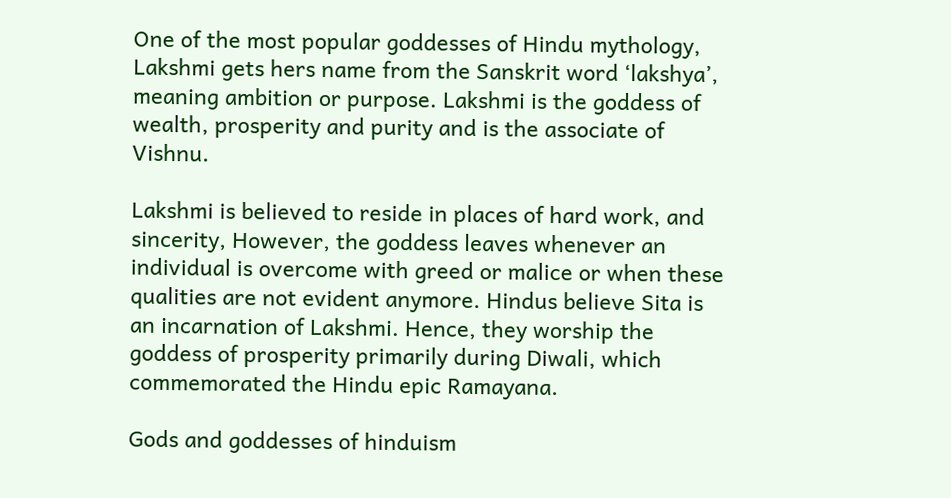One of the most popular goddesses of Hindu mythology, Lakshmi gets hers name from the Sanskrit word ‘lakshya’, meaning ambition or purpose. Lakshmi is the goddess of wealth, prosperity and purity and is the associate of Vishnu.

Lakshmi is believed to reside in places of hard work, and sincerity, However, the goddess leaves whenever an individual is overcome with greed or malice or when these qualities are not evident anymore. Hindus believe Sita is an incarnation of Lakshmi. Hence, they worship the goddess of prosperity primarily during Diwali, which commemorated the Hindu epic Ramayana.

Gods and goddesses of hinduism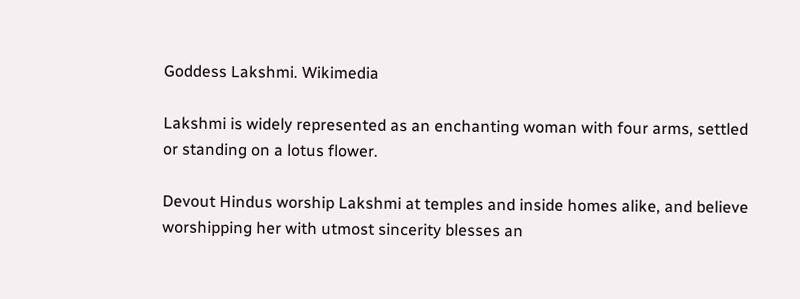Goddess Lakshmi. Wikimedia

Lakshmi is widely represented as an enchanting woman with four arms, settled or standing on a lotus flower.

Devout Hindus worship Lakshmi at temples and inside homes alike, and believe worshipping her with utmost sincerity blesses an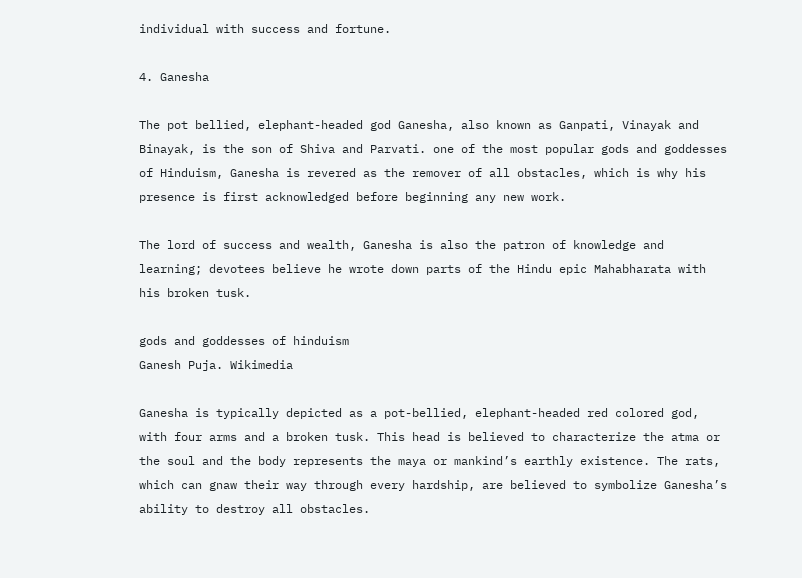individual with success and fortune.

4. Ganesha

The pot bellied, elephant-headed god Ganesha, also known as Ganpati, Vinayak and Binayak, is the son of Shiva and Parvati. one of the most popular gods and goddesses of Hinduism, Ganesha is revered as the remover of all obstacles, which is why his presence is first acknowledged before beginning any new work.

The lord of success and wealth, Ganesha is also the patron of knowledge and learning; devotees believe he wrote down parts of the Hindu epic Mahabharata with his broken tusk.

gods and goddesses of hinduism
Ganesh Puja. Wikimedia

Ganesha is typically depicted as a pot-bellied, elephant-headed red colored god, with four arms and a broken tusk. This head is believed to characterize the atma or the soul and the body represents the maya or mankind’s earthly existence. The rats, which can gnaw their way through every hardship, are believed to symbolize Ganesha’s ability to destroy all obstacles.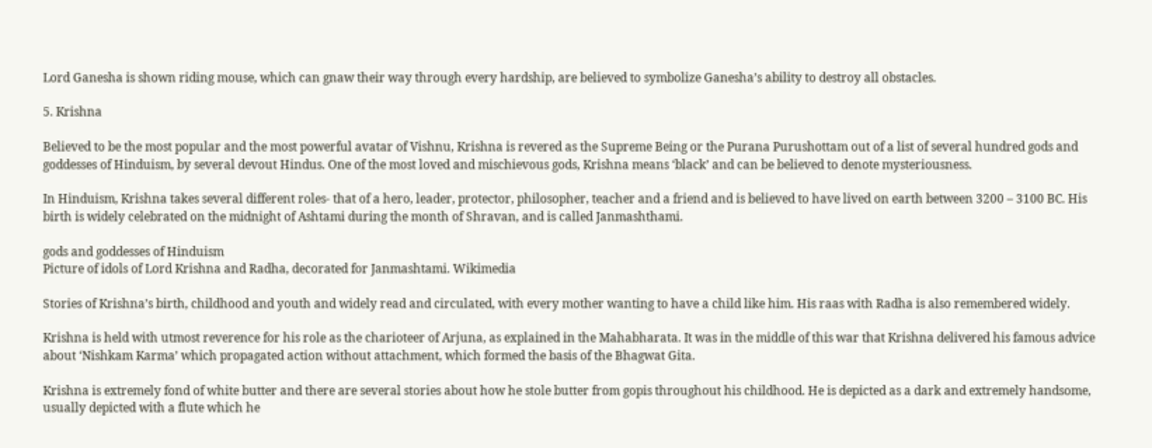Lord Ganesha is shown riding mouse, which can gnaw their way through every hardship, are believed to symbolize Ganesha’s ability to destroy all obstacles.

5. Krishna

Believed to be the most popular and the most powerful avatar of Vishnu, Krishna is revered as the Supreme Being or the Purana Purushottam out of a list of several hundred gods and goddesses of Hinduism, by several devout Hindus. One of the most loved and mischievous gods, Krishna means ‘black’ and can be believed to denote mysteriousness.

In Hinduism, Krishna takes several different roles- that of a hero, leader, protector, philosopher, teacher and a friend and is believed to have lived on earth between 3200 – 3100 BC. His birth is widely celebrated on the midnight of Ashtami during the month of Shravan, and is called Janmashthami.

gods and goddesses of Hinduism
Picture of idols of Lord Krishna and Radha, decorated for Janmashtami. Wikimedia

Stories of Krishna’s birth, childhood and youth and widely read and circulated, with every mother wanting to have a child like him. His raas with Radha is also remembered widely.

Krishna is held with utmost reverence for his role as the charioteer of Arjuna, as explained in the Mahabharata. It was in the middle of this war that Krishna delivered his famous advice about ‘Nishkam Karma’ which propagated action without attachment, which formed the basis of the Bhagwat Gita.

Krishna is extremely fond of white butter and there are several stories about how he stole butter from gopis throughout his childhood. He is depicted as a dark and extremely handsome, usually depicted with a flute which he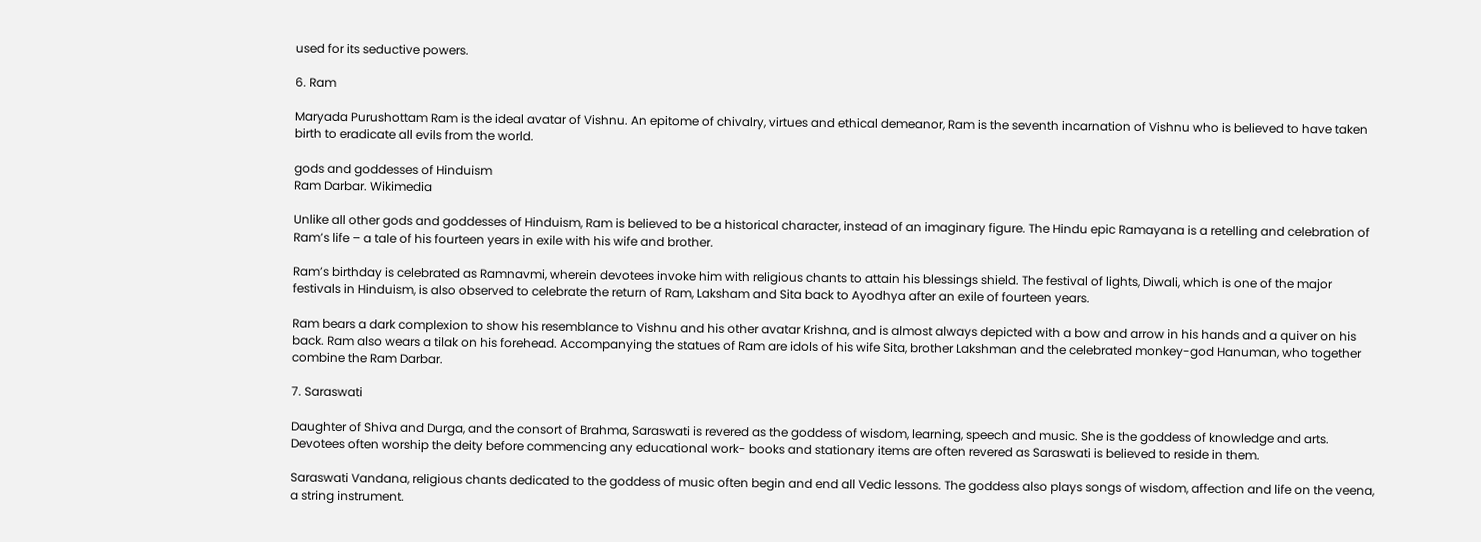used for its seductive powers.

6. Ram

Maryada Purushottam Ram is the ideal avatar of Vishnu. An epitome of chivalry, virtues and ethical demeanor, Ram is the seventh incarnation of Vishnu who is believed to have taken birth to eradicate all evils from the world.

gods and goddesses of Hinduism
Ram Darbar. Wikimedia

Unlike all other gods and goddesses of Hinduism, Ram is believed to be a historical character, instead of an imaginary figure. The Hindu epic Ramayana is a retelling and celebration of Ram’s life – a tale of his fourteen years in exile with his wife and brother.

Ram’s birthday is celebrated as Ramnavmi, wherein devotees invoke him with religious chants to attain his blessings shield. The festival of lights, Diwali, which is one of the major festivals in Hinduism, is also observed to celebrate the return of Ram, Laksham and Sita back to Ayodhya after an exile of fourteen years.

Ram bears a dark complexion to show his resemblance to Vishnu and his other avatar Krishna, and is almost always depicted with a bow and arrow in his hands and a quiver on his back. Ram also wears a tilak on his forehead. Accompanying the statues of Ram are idols of his wife Sita, brother Lakshman and the celebrated monkey-god Hanuman, who together combine the Ram Darbar.

7. Saraswati

Daughter of Shiva and Durga, and the consort of Brahma, Saraswati is revered as the goddess of wisdom, learning, speech and music. She is the goddess of knowledge and arts. Devotees often worship the deity before commencing any educational work- books and stationary items are often revered as Saraswati is believed to reside in them.

Saraswati Vandana, religious chants dedicated to the goddess of music often begin and end all Vedic lessons. The goddess also plays songs of wisdom, affection and life on the veena, a string instrument.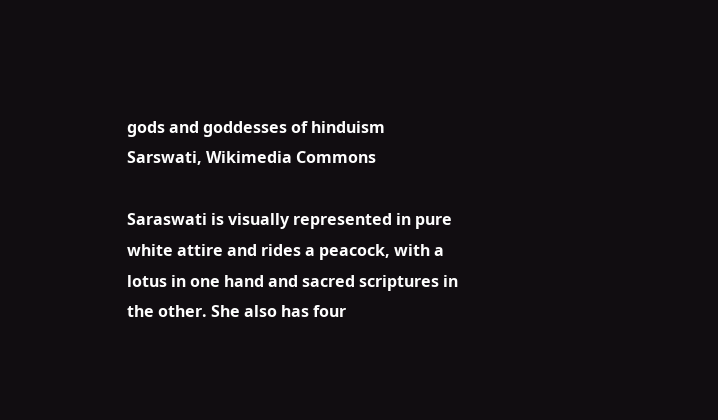gods and goddesses of hinduism
Sarswati, Wikimedia Commons

Saraswati is visually represented in pure white attire and rides a peacock, with a lotus in one hand and sacred scriptures in the other. She also has four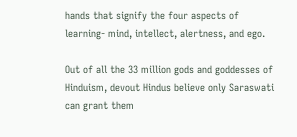hands that signify the four aspects of learning- mind, intellect, alertness, and ego.

Out of all the 33 million gods and goddesses of Hinduism, devout Hindus believe only Saraswati can grant them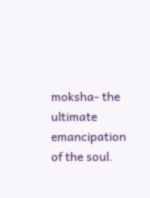moksha- the ultimate emancipation of the soul.